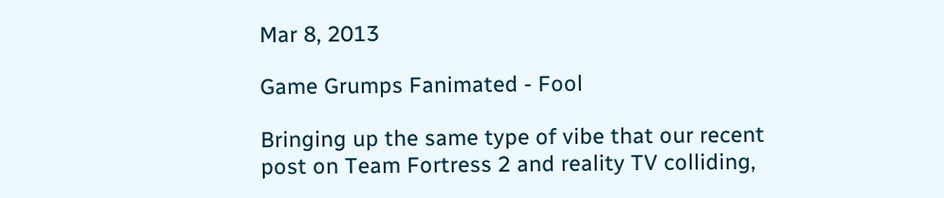Mar 8, 2013

Game Grumps Fanimated - Fool

Bringing up the same type of vibe that our recent post on Team Fortress 2 and reality TV colliding,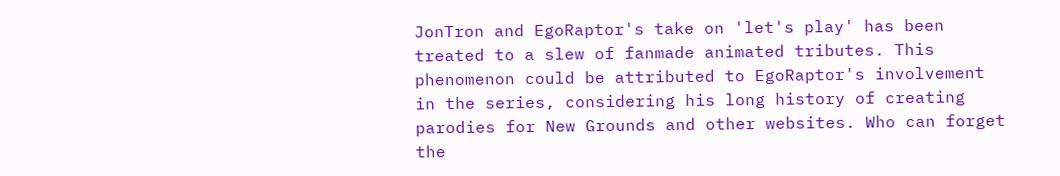JonTron and EgoRaptor's take on 'let's play' has been treated to a slew of fanmade animated tributes. This phenomenon could be attributed to EgoRaptor's involvement in the series, considering his long history of creating parodies for New Grounds and other websites. Who can forget the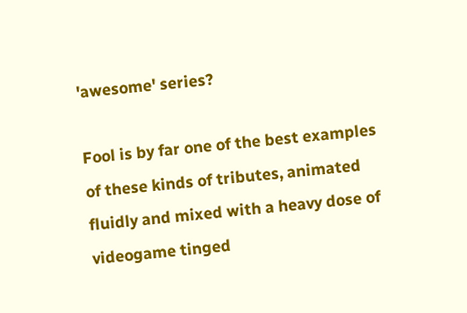'awesome' series?

Fool is by far one of the best examples of these kinds of tributes, animated fluidly and mixed with a heavy dose of videogame tinged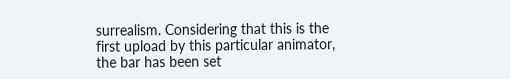surrealism. Considering that this is the first upload by this particular animator, the bar has been set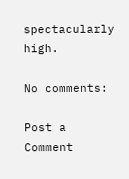spectacularly high.

No comments:

Post a Comment